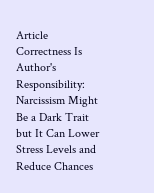Article Correctness Is Author's Responsibility: Narcissism Might Be a Dark Trait but It Can Lower Stress Levels and Reduce Chances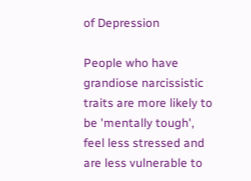of Depression

People who have grandiose narcissistic traits are more likely to be 'mentally tough', feel less stressed and are less vulnerable to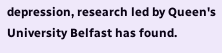depression, research led by Queen's University Belfast has found.